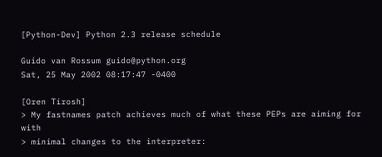[Python-Dev] Python 2.3 release schedule

Guido van Rossum guido@python.org
Sat, 25 May 2002 08:17:47 -0400

[Oren Tirosh]
> My fastnames patch achieves much of what these PEPs are aiming for with
> minimal changes to the interpreter: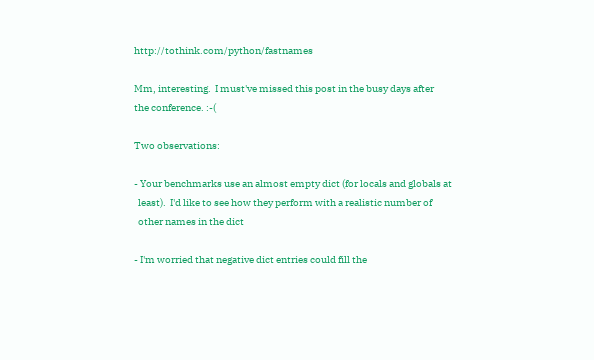http://tothink.com/python/fastnames

Mm, interesting.  I must've missed this post in the busy days after
the conference. :-(

Two observations:

- Your benchmarks use an almost empty dict (for locals and globals at
  least).  I'd like to see how they perform with a realistic number of
  other names in the dict

- I'm worried that negative dict entries could fill the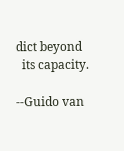dict beyond
  its capacity.

--Guido van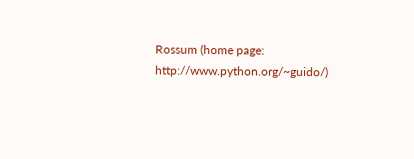Rossum (home page: http://www.python.org/~guido/)